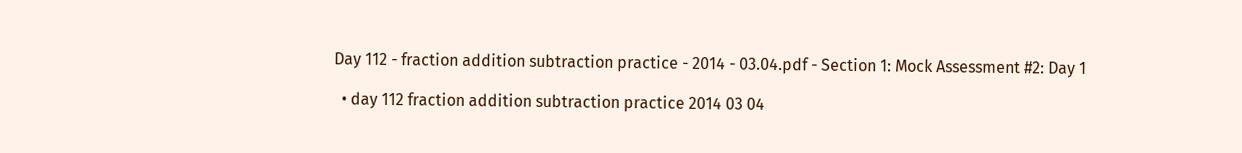Day 112 - fraction addition subtraction practice - 2014 - 03.04.pdf - Section 1: Mock Assessment #2: Day 1

  • day 112 fraction addition subtraction practice 2014 03 04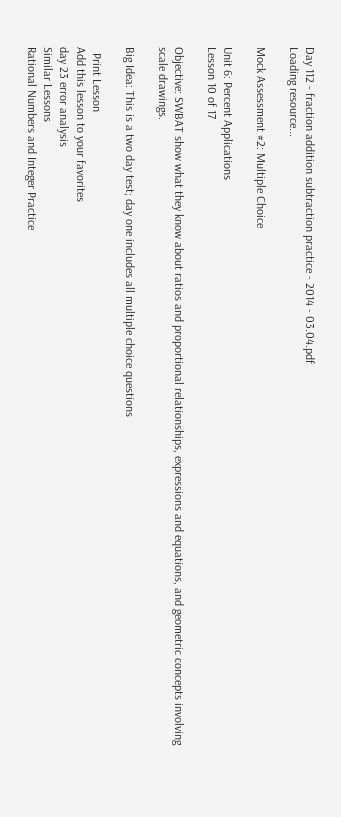Day 112 - fraction addition subtraction practice - 2014 - 03.04.pdf
Loading resource...

Mock Assessment #2: Multiple Choice

Unit 6: Percent Applications
Lesson 10 of 17

Objective: SWBAT show what they know about ratios and proportional relationships, expressions and equations, and geometric concepts involving scale drawings.

Big Idea: This is a two day test; day one includes all multiple choice questions

  Print Lesson
Add this lesson to your favorites
day 23 error analysis
Similar Lessons
Rational Numbers and Integer Practice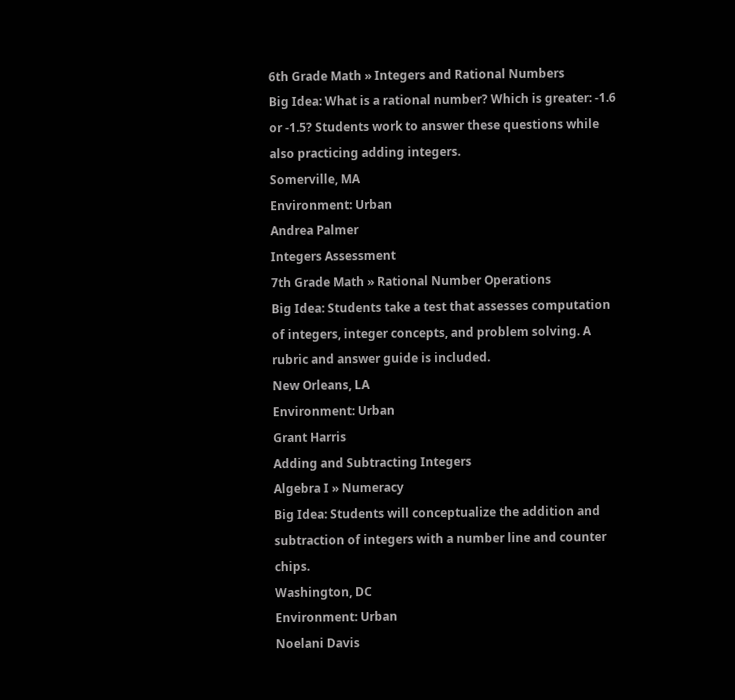6th Grade Math » Integers and Rational Numbers
Big Idea: What is a rational number? Which is greater: -1.6 or -1.5? Students work to answer these questions while also practicing adding integers.
Somerville, MA
Environment: Urban
Andrea Palmer
Integers Assessment
7th Grade Math » Rational Number Operations
Big Idea: Students take a test that assesses computation of integers, integer concepts, and problem solving. A rubric and answer guide is included.
New Orleans, LA
Environment: Urban
Grant Harris
Adding and Subtracting Integers
Algebra I » Numeracy
Big Idea: Students will conceptualize the addition and subtraction of integers with a number line and counter chips.
Washington, DC
Environment: Urban
Noelani Davis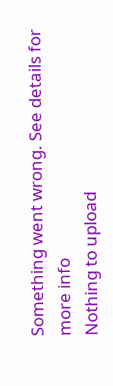Something went wrong. See details for more info
Nothing to upload